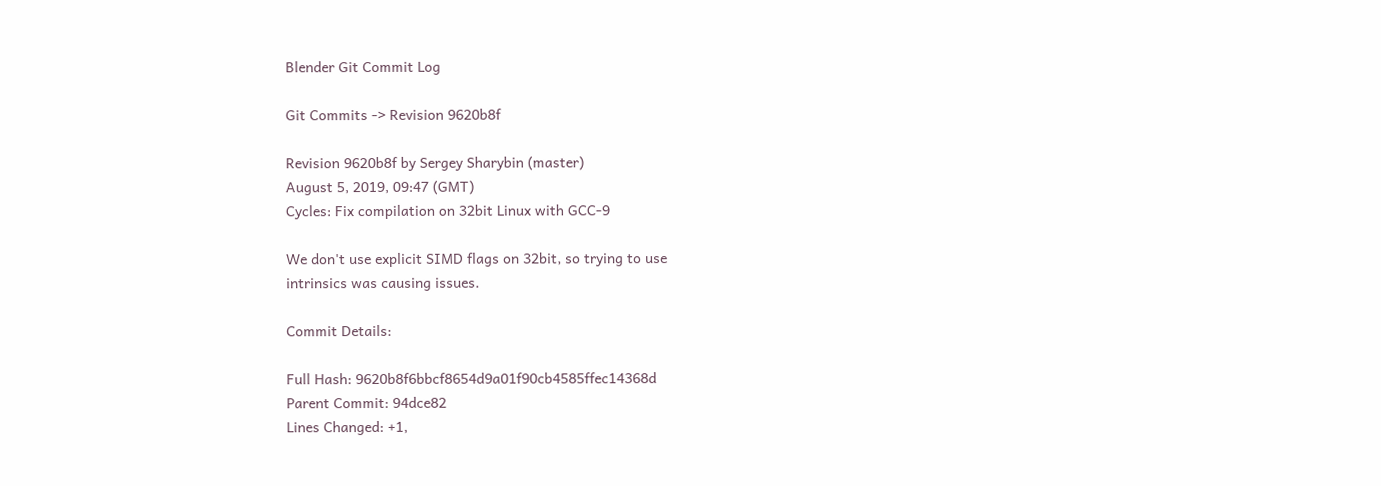Blender Git Commit Log

Git Commits -> Revision 9620b8f

Revision 9620b8f by Sergey Sharybin (master)
August 5, 2019, 09:47 (GMT)
Cycles: Fix compilation on 32bit Linux with GCC-9

We don't use explicit SIMD flags on 32bit, so trying to use
intrinsics was causing issues.

Commit Details:

Full Hash: 9620b8f6bbcf8654d9a01f90cb4585ffec14368d
Parent Commit: 94dce82
Lines Changed: +1,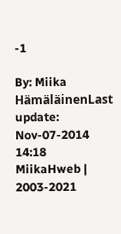-1

By: Miika HämäläinenLast update: Nov-07-2014 14:18 MiikaHweb | 2003-2021